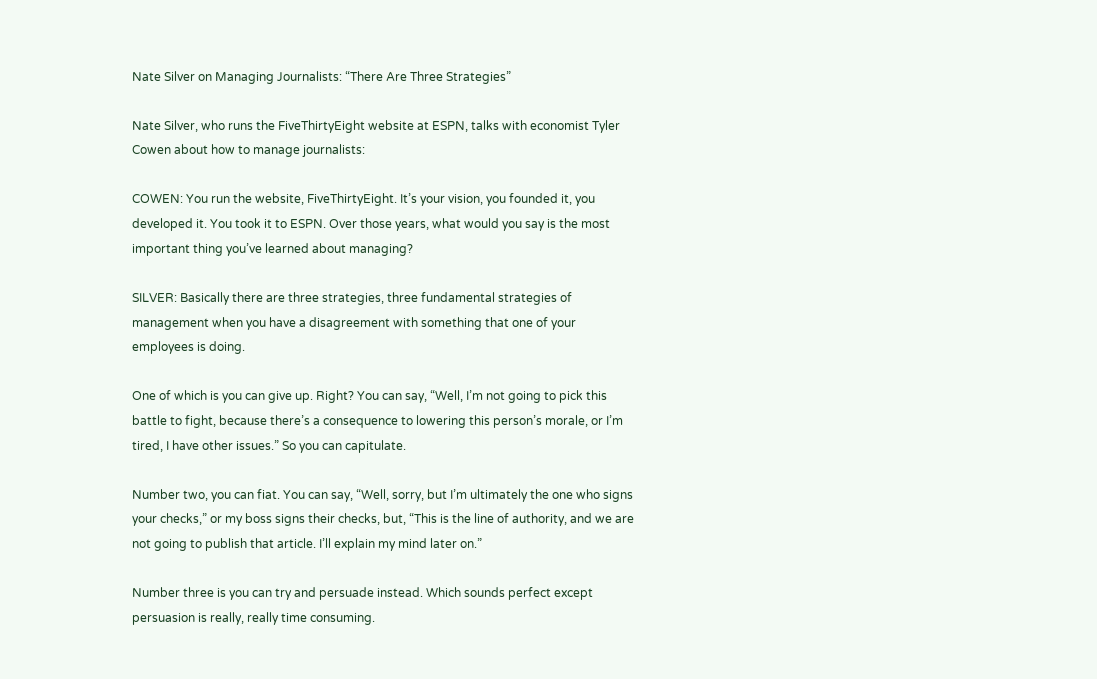Nate Silver on Managing Journalists: “There Are Three Strategies”

Nate Silver, who runs the FiveThirtyEight website at ESPN, talks with economist Tyler Cowen about how to manage journalists:

COWEN: You run the website, FiveThirtyEight. It’s your vision, you founded it, you developed it. You took it to ESPN. Over those years, what would you say is the most important thing you’ve learned about managing?

SILVER: Basically there are three strategies, three fundamental strategies of management when you have a disagreement with something that one of your employees is doing.

One of which is you can give up. Right? You can say, “Well, I’m not going to pick this battle to fight, because there’s a consequence to lowering this person’s morale, or I’m tired, I have other issues.” So you can capitulate.

Number two, you can fiat. You can say, “Well, sorry, but I’m ultimately the one who signs your checks,” or my boss signs their checks, but, “This is the line of authority, and we are not going to publish that article. I’ll explain my mind later on.”

Number three is you can try and persuade instead. Which sounds perfect except persuasion is really, really time consuming.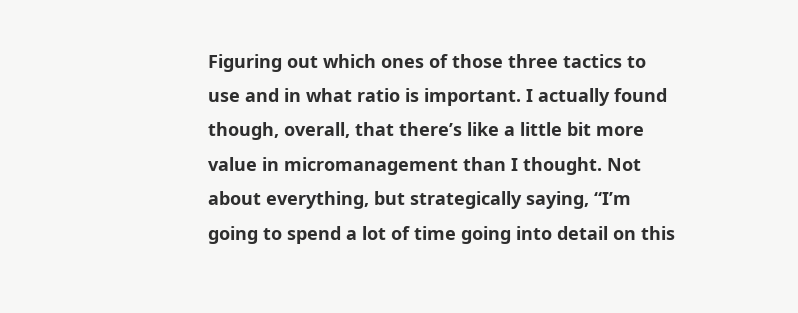Figuring out which ones of those three tactics to use and in what ratio is important. I actually found though, overall, that there’s like a little bit more value in micromanagement than I thought. Not about everything, but strategically saying, “I’m going to spend a lot of time going into detail on this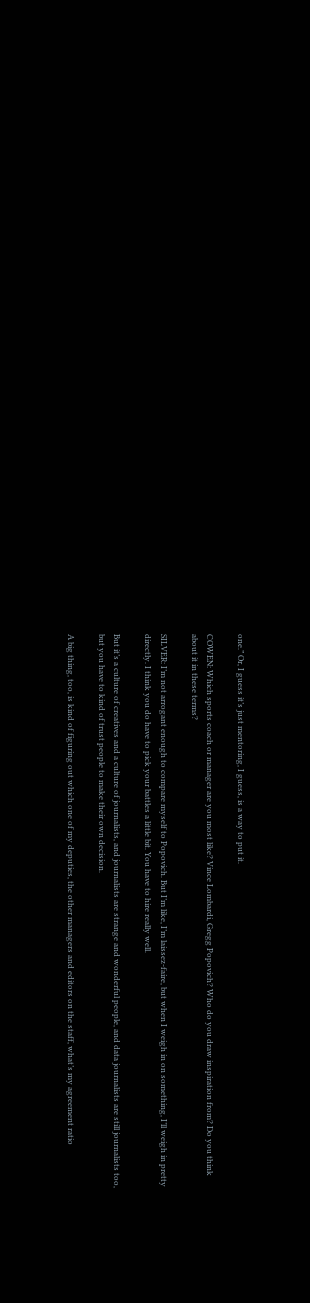one.” Or, I guess it’s just mentoring, I guess, is a way to put it.

COWEN: Which sports coach or manager are you most like? Vince Lombardi, Gregg Popovich? Who do you draw inspiration from? Do you think about it in these terms?

SILVER: I’m not arrogant enough to compare myself to Popovich. But I’m like, I’m laissez-faire, but when I weigh in on something, I’ll weigh in pretty directly. I think you do have to pick your battles a little bit. You have to hire really well.

But it’s a culture of creatives and a culture of journalists, and journalists are strange and wonderful people, and data journalists are still journalists too, but you have to kind of trust people to make their own decision.

A big thing, too, is kind of figuring out which one of my deputies, the other managers and editors on the staff, what’s my agreement ratio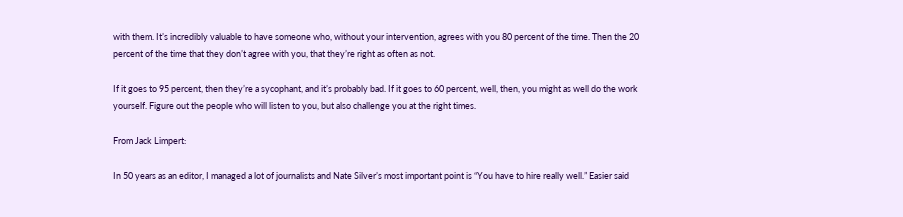with them. It’s incredibly valuable to have someone who, without your intervention, agrees with you 80 percent of the time. Then the 20 percent of the time that they don’t agree with you, that they’re right as often as not.

If it goes to 95 percent, then they’re a sycophant, and it’s probably bad. If it goes to 60 percent, well, then, you might as well do the work yourself. Figure out the people who will listen to you, but also challenge you at the right times.

From Jack Limpert:

In 50 years as an editor, I managed a lot of journalists and Nate Silver’s most important point is “You have to hire really well.” Easier said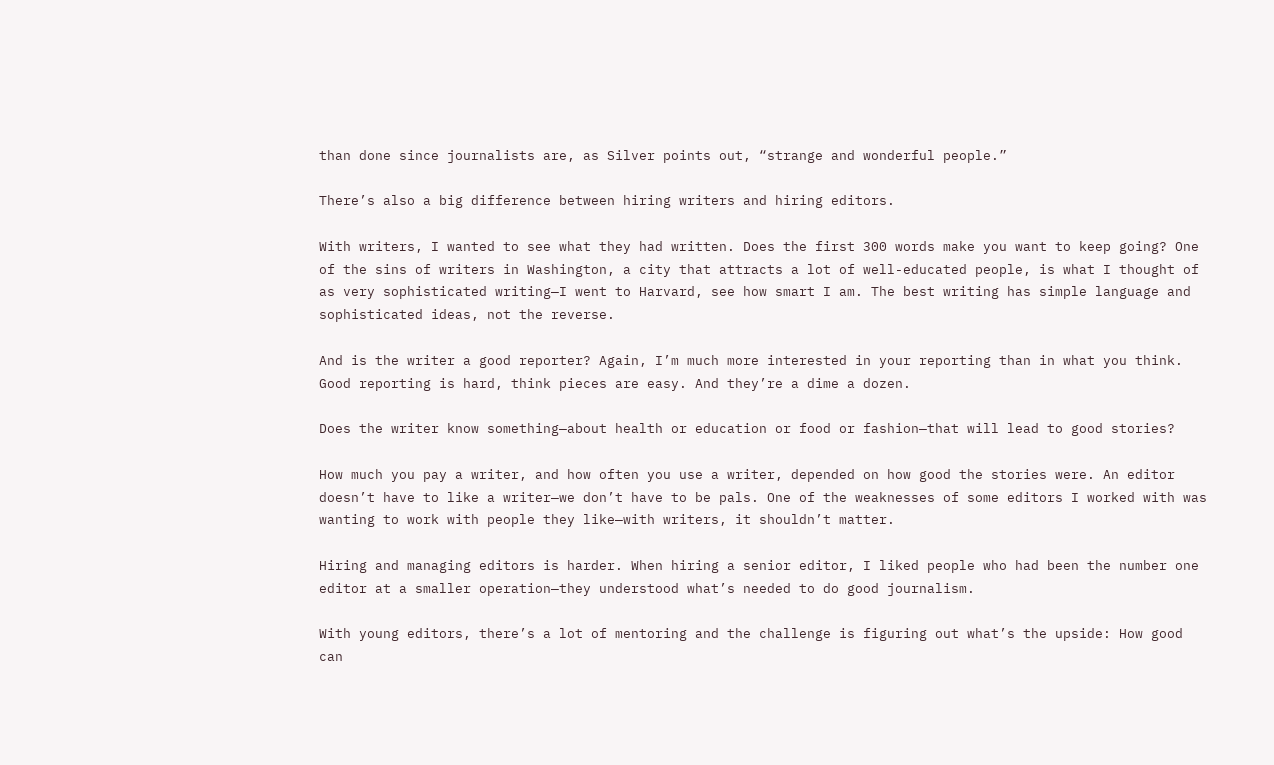than done since journalists are, as Silver points out, “strange and wonderful people.”

There’s also a big difference between hiring writers and hiring editors.

With writers, I wanted to see what they had written. Does the first 300 words make you want to keep going? One of the sins of writers in Washington, a city that attracts a lot of well-educated people, is what I thought of as very sophisticated writing—I went to Harvard, see how smart I am. The best writing has simple language and sophisticated ideas, not the reverse.

And is the writer a good reporter? Again, I’m much more interested in your reporting than in what you think. Good reporting is hard, think pieces are easy. And they’re a dime a dozen.

Does the writer know something—about health or education or food or fashion—that will lead to good stories?

How much you pay a writer, and how often you use a writer, depended on how good the stories were. An editor doesn’t have to like a writer—we don’t have to be pals. One of the weaknesses of some editors I worked with was wanting to work with people they like—with writers, it shouldn’t matter.

Hiring and managing editors is harder. When hiring a senior editor, I liked people who had been the number one editor at a smaller operation—they understood what’s needed to do good journalism.

With young editors, there’s a lot of mentoring and the challenge is figuring out what’s the upside: How good can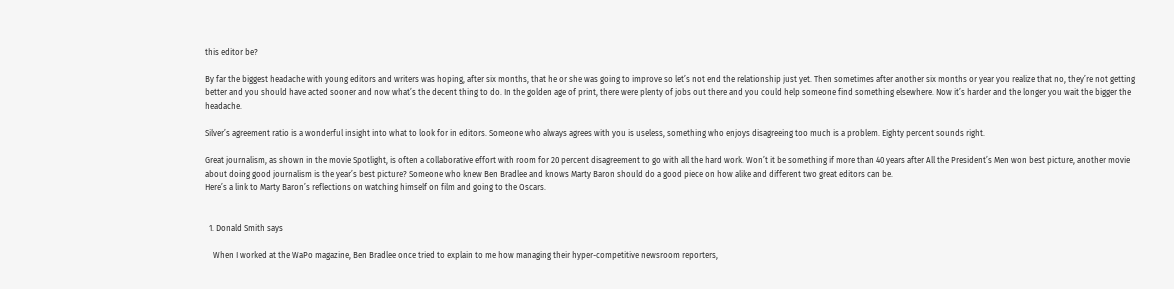this editor be?

By far the biggest headache with young editors and writers was hoping, after six months, that he or she was going to improve so let’s not end the relationship just yet. Then sometimes after another six months or year you realize that no, they’re not getting better and you should have acted sooner and now what’s the decent thing to do. In the golden age of print, there were plenty of jobs out there and you could help someone find something elsewhere. Now it’s harder and the longer you wait the bigger the headache.

Silver’s agreement ratio is a wonderful insight into what to look for in editors. Someone who always agrees with you is useless, something who enjoys disagreeing too much is a problem. Eighty percent sounds right.

Great journalism, as shown in the movie Spotlight, is often a collaborative effort with room for 20 percent disagreement to go with all the hard work. Won’t it be something if more than 40 years after All the President’s Men won best picture, another movie about doing good journalism is the year’s best picture? Someone who knew Ben Bradlee and knows Marty Baron should do a good piece on how alike and different two great editors can be.
Here’s a link to Marty Baron’s reflections on watching himself on film and going to the Oscars.


  1. Donald Smith says

    When I worked at the WaPo magazine, Ben Bradlee once tried to explain to me how managing their hyper-competitive newsroom reporters,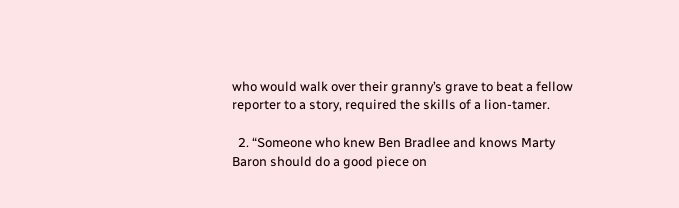who would walk over their granny’s grave to beat a fellow reporter to a story, required the skills of a lion-tamer.

  2. “Someone who knew Ben Bradlee and knows Marty Baron should do a good piece on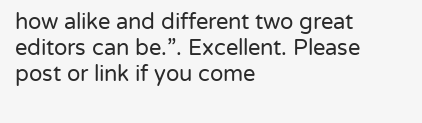how alike and different two great editors can be.”. Excellent. Please post or link if you come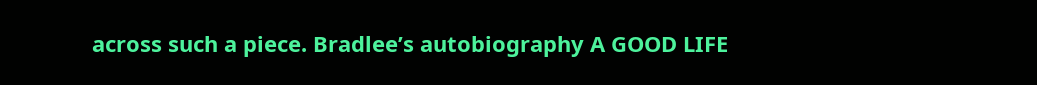across such a piece. Bradlee’s autobiography A GOOD LIFE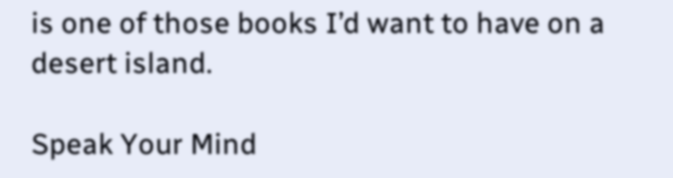is one of those books I’d want to have on a desert island.

Speak Your Mind